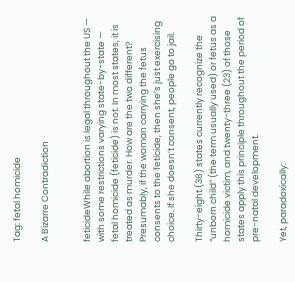Tag: fetal homicide

A Bizarre Contradiction


feticideWhile abortion is legal throughout the US — with some restrictions varying state-by-state — fetal homicide (feticide) is not. In most states, it is treated as murder. How are the two different? Presumably, if the woman carrying the fetus consents to the feticide, then she’s just exercising choice. If she doesn’t consent, people go to jail.

Thirty-eight (38) states currently recognize the “unborn child” (the term usually used) or fetus as a homicide victim, and twenty-three (23) of those states apply this principle throughout the period of pre-natal development.

Yet, paradoxically: